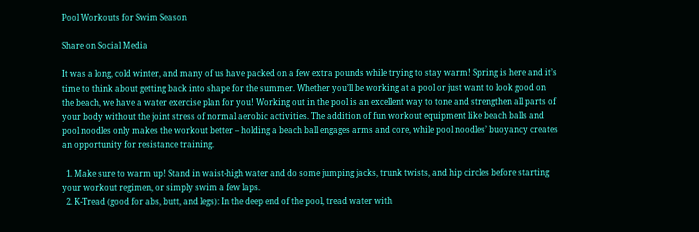Pool Workouts for Swim Season

Share on Social Media

It was a long, cold winter, and many of us have packed on a few extra pounds while trying to stay warm! Spring is here and it’s time to think about getting back into shape for the summer. Whether you’ll be working at a pool or just want to look good on the beach, we have a water exercise plan for you! Working out in the pool is an excellent way to tone and strengthen all parts of your body without the joint stress of normal aerobic activities. The addition of fun workout equipment like beach balls and pool noodles only makes the workout better – holding a beach ball engages arms and core, while pool noodles’ buoyancy creates an opportunity for resistance training.

  1. Make sure to warm up! Stand in waist-high water and do some jumping jacks, trunk twists, and hip circles before starting your workout regimen, or simply swim a few laps.
  2. K-Tread (good for abs, butt, and legs): In the deep end of the pool, tread water with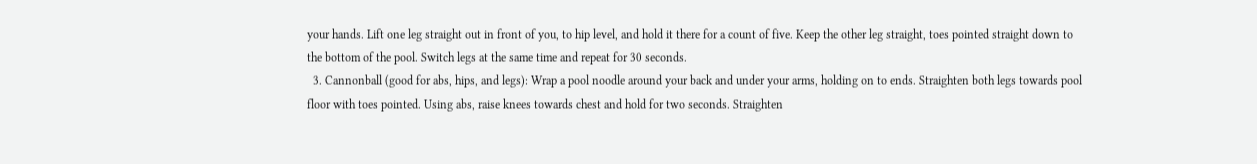your hands. Lift one leg straight out in front of you, to hip level, and hold it there for a count of five. Keep the other leg straight, toes pointed straight down to the bottom of the pool. Switch legs at the same time and repeat for 30 seconds.
  3. Cannonball (good for abs, hips, and legs): Wrap a pool noodle around your back and under your arms, holding on to ends. Straighten both legs towards pool floor with toes pointed. Using abs, raise knees towards chest and hold for two seconds. Straighten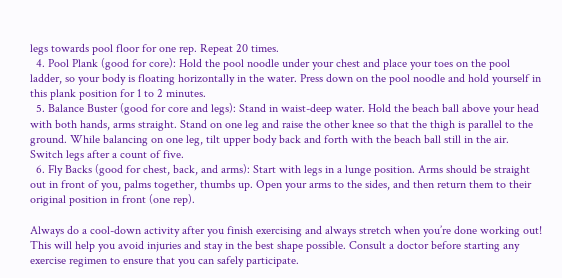legs towards pool floor for one rep. Repeat 20 times.
  4. Pool Plank (good for core): Hold the pool noodle under your chest and place your toes on the pool ladder, so your body is floating horizontally in the water. Press down on the pool noodle and hold yourself in this plank position for 1 to 2 minutes.
  5. Balance Buster (good for core and legs): Stand in waist-deep water. Hold the beach ball above your head with both hands, arms straight. Stand on one leg and raise the other knee so that the thigh is parallel to the ground. While balancing on one leg, tilt upper body back and forth with the beach ball still in the air. Switch legs after a count of five.
  6. Fly Backs (good for chest, back, and arms): Start with legs in a lunge position. Arms should be straight out in front of you, palms together, thumbs up. Open your arms to the sides, and then return them to their original position in front (one rep).

Always do a cool-down activity after you finish exercising and always stretch when you’re done working out! This will help you avoid injuries and stay in the best shape possible. Consult a doctor before starting any exercise regimen to ensure that you can safely participate.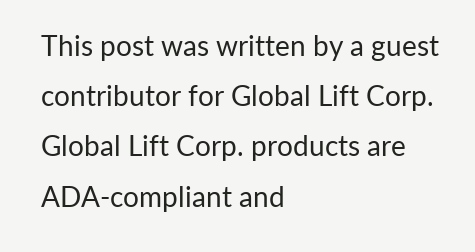This post was written by a guest contributor for Global Lift Corp. Global Lift Corp. products are ADA-compliant and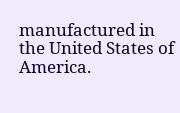manufactured in the United States of America.